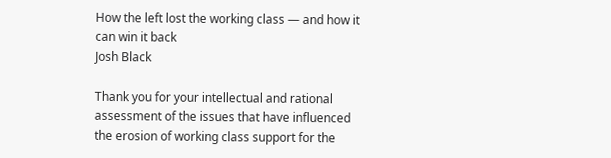How the left lost the working class — and how it can win it back
Josh Black

Thank you for your intellectual and rational assessment of the issues that have influenced the erosion of working class support for the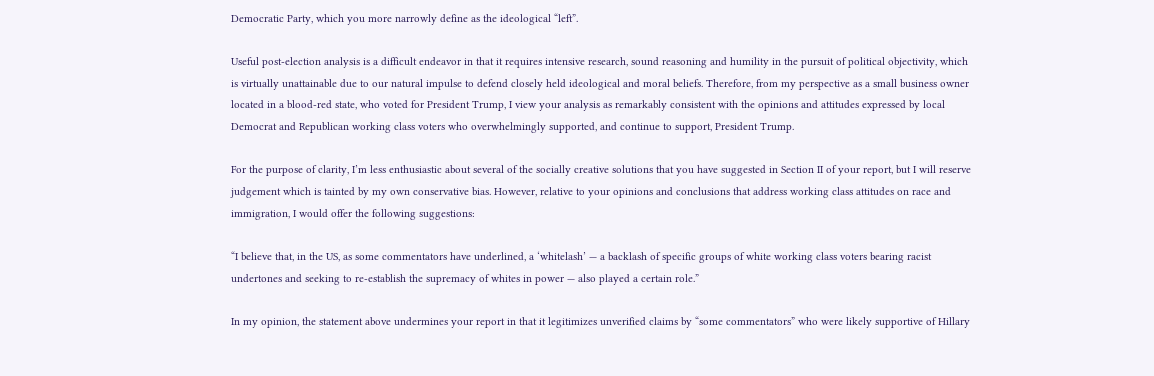Democratic Party, which you more narrowly define as the ideological “left”.

Useful post-election analysis is a difficult endeavor in that it requires intensive research, sound reasoning and humility in the pursuit of political objectivity, which is virtually unattainable due to our natural impulse to defend closely held ideological and moral beliefs. Therefore, from my perspective as a small business owner located in a blood-red state, who voted for President Trump, I view your analysis as remarkably consistent with the opinions and attitudes expressed by local Democrat and Republican working class voters who overwhelmingly supported, and continue to support, President Trump.

For the purpose of clarity, I’m less enthusiastic about several of the socially creative solutions that you have suggested in Section II of your report, but I will reserve judgement which is tainted by my own conservative bias. However, relative to your opinions and conclusions that address working class attitudes on race and immigration, I would offer the following suggestions:

“I believe that, in the US, as some commentators have underlined, a ‘whitelash’ — a backlash of specific groups of white working class voters bearing racist undertones and seeking to re-establish the supremacy of whites in power — also played a certain role.”

In my opinion, the statement above undermines your report in that it legitimizes unverified claims by “some commentators” who were likely supportive of Hillary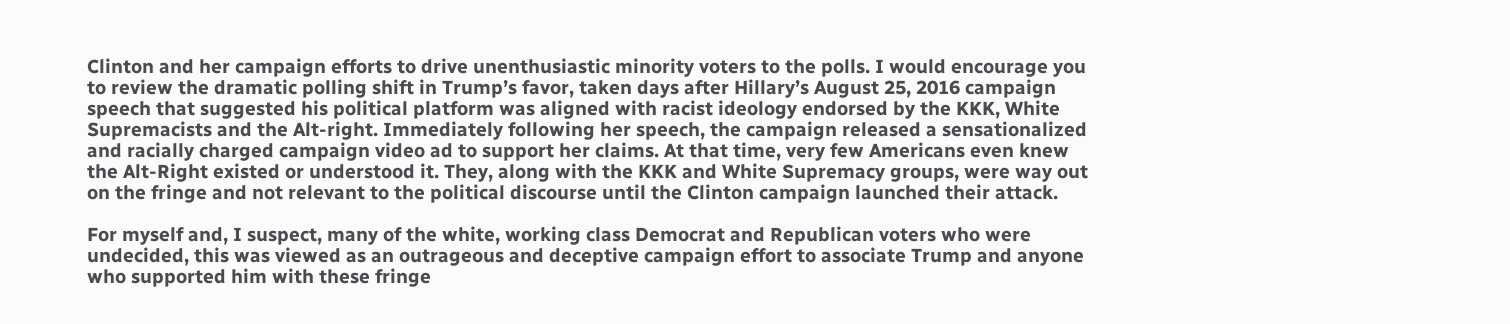Clinton and her campaign efforts to drive unenthusiastic minority voters to the polls. I would encourage you to review the dramatic polling shift in Trump’s favor, taken days after Hillary’s August 25, 2016 campaign speech that suggested his political platform was aligned with racist ideology endorsed by the KKK, White Supremacists and the Alt-right. Immediately following her speech, the campaign released a sensationalized and racially charged campaign video ad to support her claims. At that time, very few Americans even knew the Alt-Right existed or understood it. They, along with the KKK and White Supremacy groups, were way out on the fringe and not relevant to the political discourse until the Clinton campaign launched their attack.

For myself and, I suspect, many of the white, working class Democrat and Republican voters who were undecided, this was viewed as an outrageous and deceptive campaign effort to associate Trump and anyone who supported him with these fringe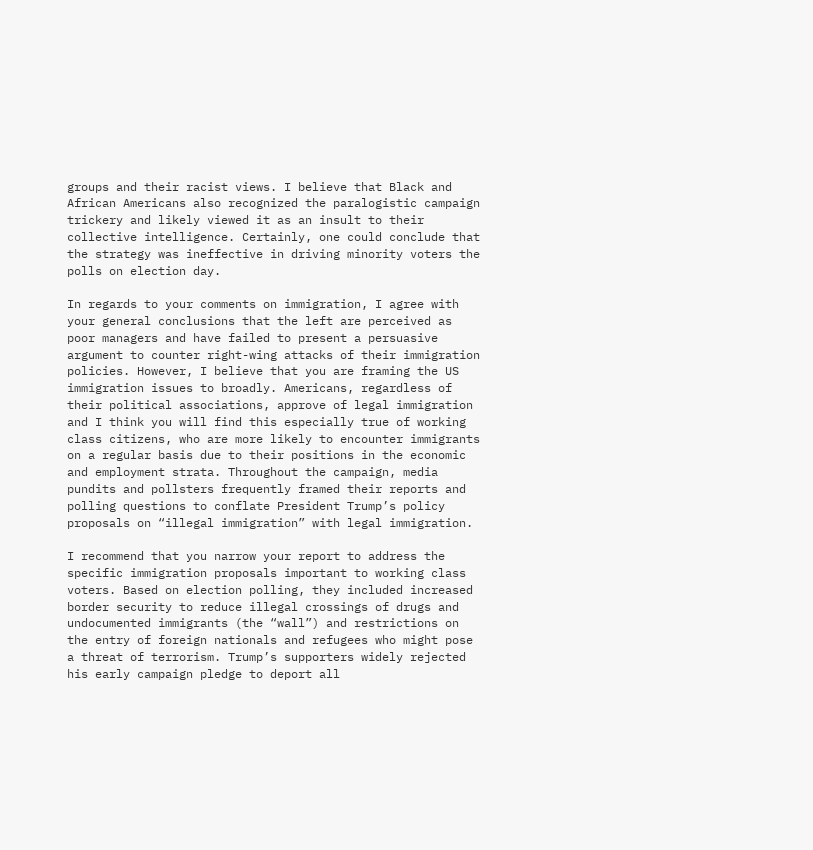groups and their racist views. I believe that Black and African Americans also recognized the paralogistic campaign trickery and likely viewed it as an insult to their collective intelligence. Certainly, one could conclude that the strategy was ineffective in driving minority voters the polls on election day.

In regards to your comments on immigration, I agree with your general conclusions that the left are perceived as poor managers and have failed to present a persuasive argument to counter right-wing attacks of their immigration policies. However, I believe that you are framing the US immigration issues to broadly. Americans, regardless of their political associations, approve of legal immigration and I think you will find this especially true of working class citizens, who are more likely to encounter immigrants on a regular basis due to their positions in the economic and employment strata. Throughout the campaign, media pundits and pollsters frequently framed their reports and polling questions to conflate President Trump’s policy proposals on “illegal immigration” with legal immigration.

I recommend that you narrow your report to address the specific immigration proposals important to working class voters. Based on election polling, they included increased border security to reduce illegal crossings of drugs and undocumented immigrants (the “wall”) and restrictions on the entry of foreign nationals and refugees who might pose a threat of terrorism. Trump’s supporters widely rejected his early campaign pledge to deport all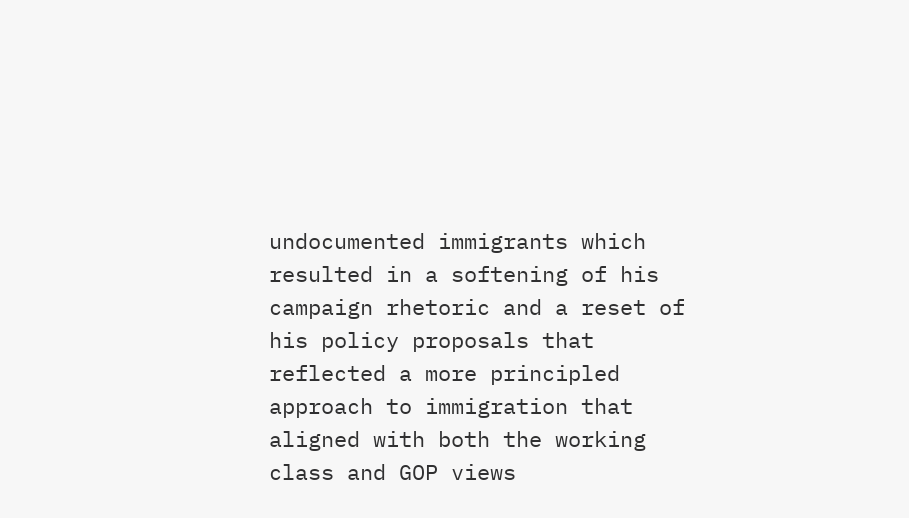undocumented immigrants which resulted in a softening of his campaign rhetoric and a reset of his policy proposals that reflected a more principled approach to immigration that aligned with both the working class and GOP views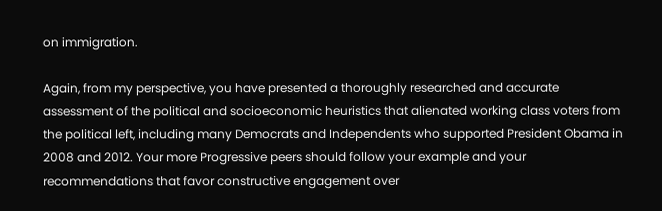on immigration.

Again, from my perspective, you have presented a thoroughly researched and accurate assessment of the political and socioeconomic heuristics that alienated working class voters from the political left, including many Democrats and Independents who supported President Obama in 2008 and 2012. Your more Progressive peers should follow your example and your recommendations that favor constructive engagement over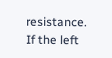resistance. If the left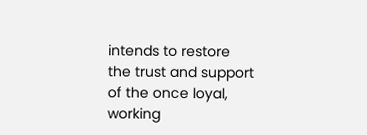intends to restore the trust and support of the once loyal, working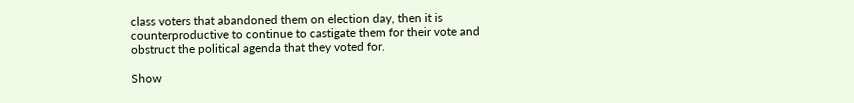class voters that abandoned them on election day, then it is counterproductive to continue to castigate them for their vote and obstruct the political agenda that they voted for.

Show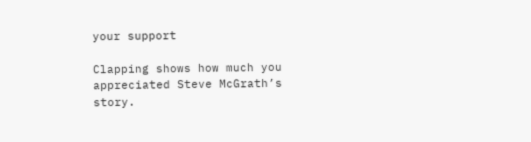your support

Clapping shows how much you appreciated Steve McGrath’s story.